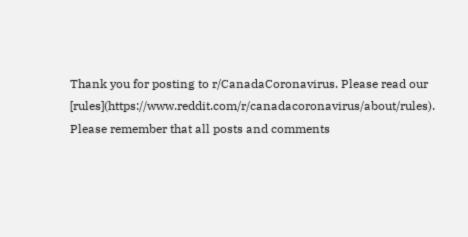Thank you for posting to r/CanadaCoronavirus. Please read our [rules](https://www.reddit.com/r/canadacoronavirus/about/rules). Please remember that all posts and comments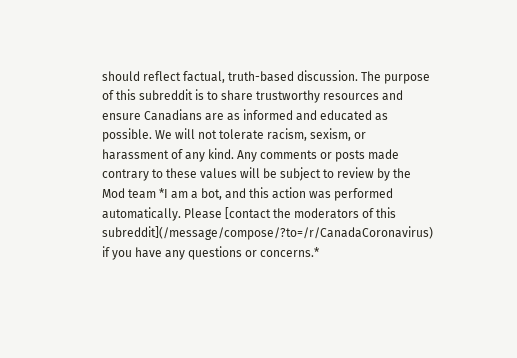should reflect factual, truth-based discussion. The purpose of this subreddit is to share trustworthy resources and ensure Canadians are as informed and educated as possible. We will not tolerate racism, sexism, or harassment of any kind. Any comments or posts made contrary to these values will be subject to review by the Mod team *I am a bot, and this action was performed automatically. Please [contact the moderators of this subreddit](/message/compose/?to=/r/CanadaCoronavirus) if you have any questions or concerns.*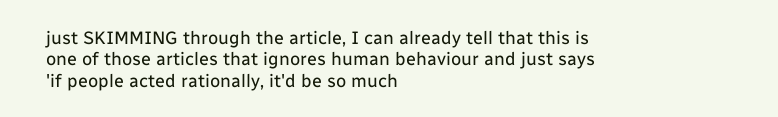just SKIMMING through the article, I can already tell that this is one of those articles that ignores human behaviour and just says 'if people acted rationally, it'd be so much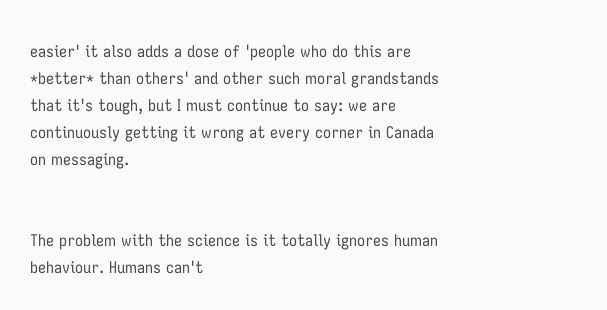easier' it also adds a dose of 'people who do this are *better* than others' and other such moral grandstands that it's tough, but I must continue to say: we are continuously getting it wrong at every corner in Canada on messaging.


The problem with the science is it totally ignores human behaviour. Humans can't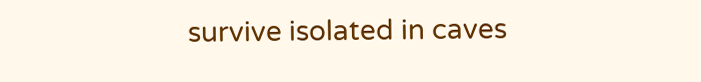survive isolated in caves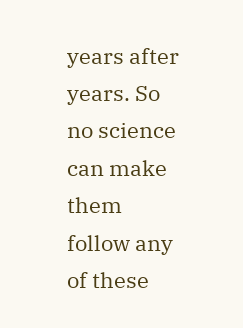years after years. So no science can make them follow any of these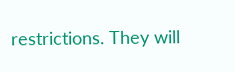restrictions. They will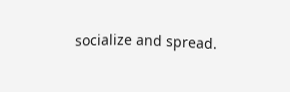socialize and spread.